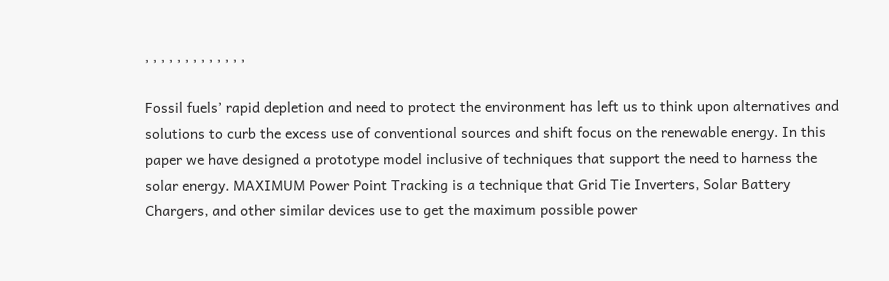, , , , , , , , , , , , ,

Fossil fuels’ rapid depletion and need to protect the environment has left us to think upon alternatives and solutions to curb the excess use of conventional sources and shift focus on the renewable energy. In this paper we have designed a prototype model inclusive of techniques that support the need to harness the solar energy. MAXIMUM Power Point Tracking is a technique that Grid Tie Inverters, Solar Battery Chargers, and other similar devices use to get the maximum possible power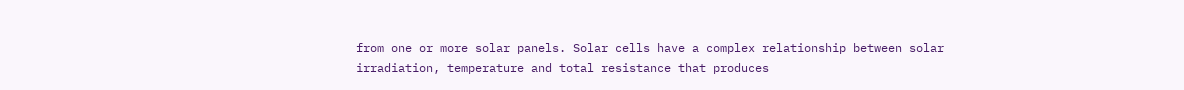from one or more solar panels. Solar cells have a complex relationship between solar irradiation, temperature and total resistance that produces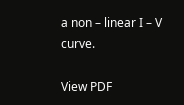a non – linear I – V curve.

View PDF